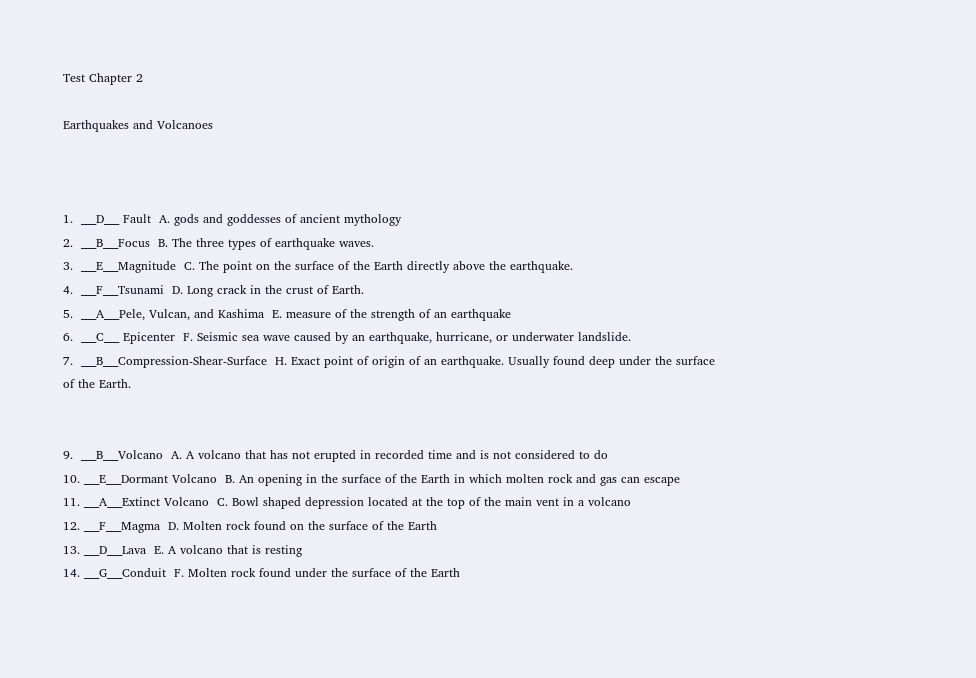Test Chapter 2

Earthquakes and Volcanoes



1.  ___D___ Fault  A. gods and goddesses of ancient mythology
2.  ___B___Focus  B. The three types of earthquake waves.
3.  ___E___Magnitude  C. The point on the surface of the Earth directly above the earthquake.
4.  ___F___Tsunami  D. Long crack in the crust of Earth.
5.  ___A___Pele, Vulcan, and Kashima  E. measure of the strength of an earthquake
6.  ___C___ Epicenter  F. Seismic sea wave caused by an earthquake, hurricane, or underwater landslide.
7.  ___B___Compression-Shear-Surface  H. Exact point of origin of an earthquake. Usually found deep under the surface of the Earth.


9.  ___B___Volcano  A. A volcano that has not erupted in recorded time and is not considered to do
10. ___E___Dormant Volcano  B. An opening in the surface of the Earth in which molten rock and gas can escape
11. ___A___Extinct Volcano  C. Bowl shaped depression located at the top of the main vent in a volcano
12. ___F___Magma  D. Molten rock found on the surface of the Earth
13. ___D___Lava  E. A volcano that is resting
14. ___G___Conduit  F. Molten rock found under the surface of the Earth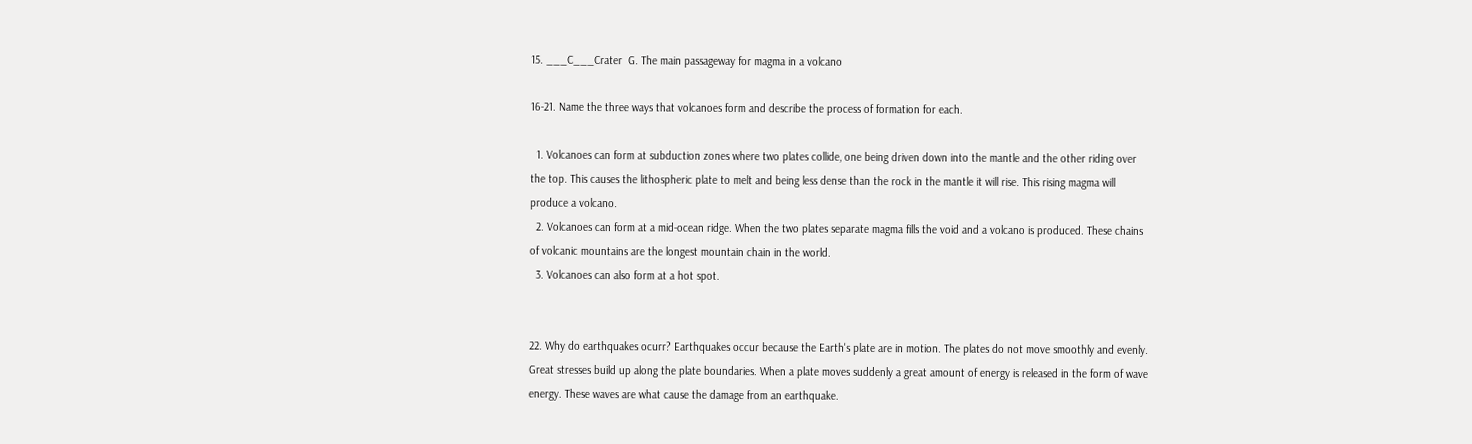15. ___C___Crater  G. The main passageway for magma in a volcano

16-21. Name the three ways that volcanoes form and describe the process of formation for each.

  1. Volcanoes can form at subduction zones where two plates collide, one being driven down into the mantle and the other riding over the top. This causes the lithospheric plate to melt and being less dense than the rock in the mantle it will rise. This rising magma will produce a volcano.
  2. Volcanoes can form at a mid-ocean ridge. When the two plates separate magma fills the void and a volcano is produced. These chains of volcanic mountains are the longest mountain chain in the world.
  3. Volcanoes can also form at a hot spot.


22. Why do earthquakes ocurr? Earthquakes occur because the Earth's plate are in motion. The plates do not move smoothly and evenly. Great stresses build up along the plate boundaries. When a plate moves suddenly a great amount of energy is released in the form of wave energy. These waves are what cause the damage from an earthquake.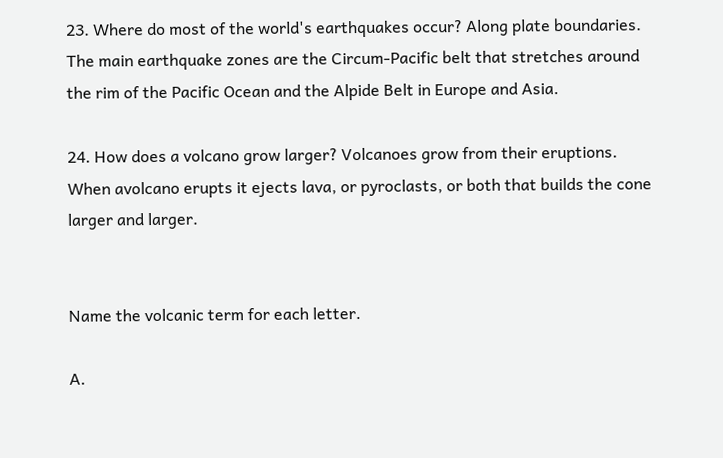23. Where do most of the world's earthquakes occur? Along plate boundaries. The main earthquake zones are the Circum-Pacific belt that stretches around the rim of the Pacific Ocean and the Alpide Belt in Europe and Asia.

24. How does a volcano grow larger? Volcanoes grow from their eruptions. When avolcano erupts it ejects lava, or pyroclasts, or both that builds the cone larger and larger.


Name the volcanic term for each letter.

A.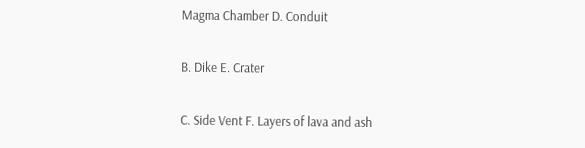Magma Chamber D. Conduit

B. Dike E. Crater

C. Side Vent F. Layers of lava and ash